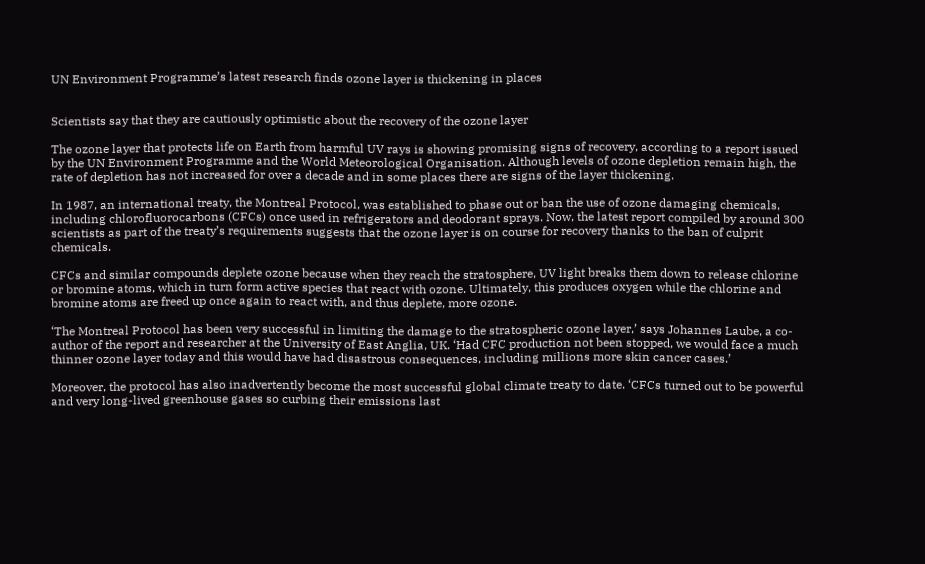UN Environment Programme’s latest research finds ozone layer is thickening in places


Scientists say that they are cautiously optimistic about the recovery of the ozone layer

The ozone layer that protects life on Earth from harmful UV rays is showing promising signs of recovery, according to a report issued by the UN Environment Programme and the World Meteorological Organisation. Although levels of ozone depletion remain high, the rate of depletion has not increased for over a decade and in some places there are signs of the layer thickening.

In 1987, an international treaty, the Montreal Protocol, was established to phase out or ban the use of ozone damaging chemicals, including chlorofluorocarbons (CFCs) once used in refrigerators and deodorant sprays. Now, the latest report compiled by around 300 scientists as part of the treaty’s requirements suggests that the ozone layer is on course for recovery thanks to the ban of culprit chemicals.

CFCs and similar compounds deplete ozone because when they reach the stratosphere, UV light breaks them down to release chlorine or bromine atoms, which in turn form active species that react with ozone. Ultimately, this produces oxygen while the chlorine and bromine atoms are freed up once again to react with, and thus deplete, more ozone.

‘The Montreal Protocol has been very successful in limiting the damage to the stratospheric ozone layer,’ says Johannes Laube, a co-author of the report and researcher at the University of East Anglia, UK. ‘Had CFC production not been stopped, we would face a much thinner ozone layer today and this would have had disastrous consequences, including millions more skin cancer cases.’

Moreover, the protocol has also inadvertently become the most successful global climate treaty to date. ‘CFCs turned out to be powerful and very long-lived greenhouse gases so curbing their emissions last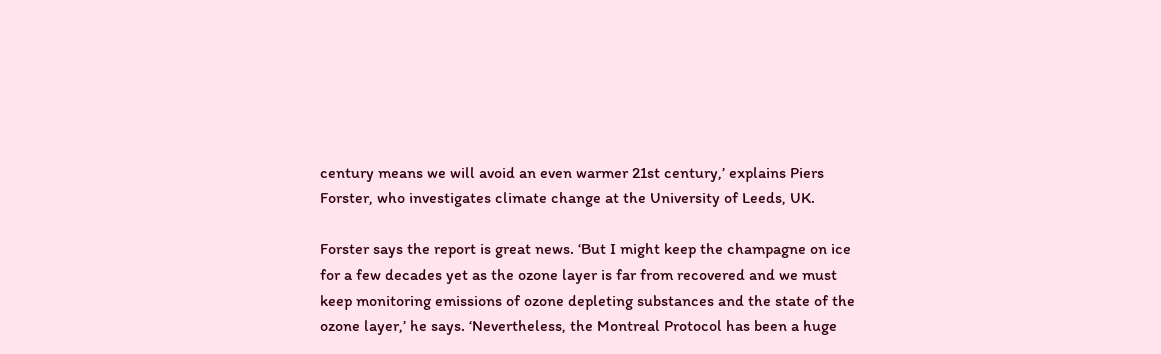century means we will avoid an even warmer 21st century,’ explains Piers Forster, who investigates climate change at the University of Leeds, UK.

Forster says the report is great news. ‘But I might keep the champagne on ice for a few decades yet as the ozone layer is far from recovered and we must keep monitoring emissions of ozone depleting substances and the state of the ozone layer,’ he says. ‘Nevertheless, the Montreal Protocol has been a huge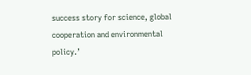success story for science, global cooperation and environmental policy.’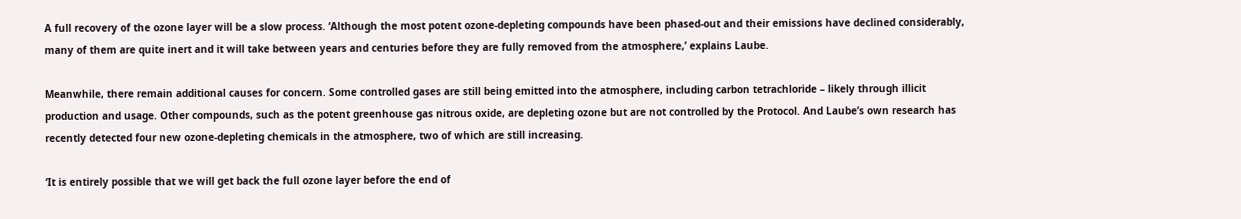A full recovery of the ozone layer will be a slow process. ‘Although the most potent ozone-depleting compounds have been phased-out and their emissions have declined considerably, many of them are quite inert and it will take between years and centuries before they are fully removed from the atmosphere,’ explains Laube.

Meanwhile, there remain additional causes for concern. Some controlled gases are still being emitted into the atmosphere, including carbon tetrachloride – likely through illicit production and usage. Other compounds, such as the potent greenhouse gas nitrous oxide, are depleting ozone but are not controlled by the Protocol. And Laube’s own research has recently detected four new ozone-depleting chemicals in the atmosphere, two of which are still increasing.

‘It is entirely possible that we will get back the full ozone layer before the end of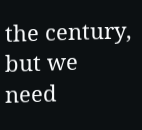the century, but we need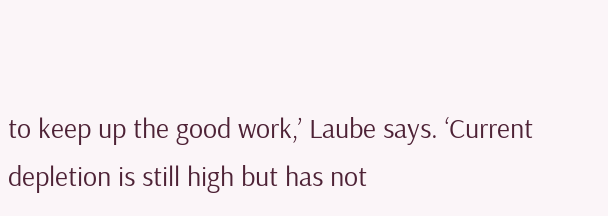to keep up the good work,’ Laube says. ‘Current depletion is still high but has not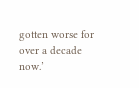gotten worse for over a decade now.’